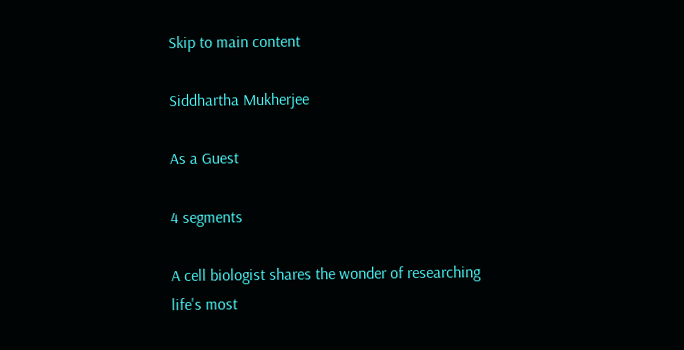Skip to main content

Siddhartha Mukherjee

As a Guest

4 segments

A cell biologist shares the wonder of researching life's most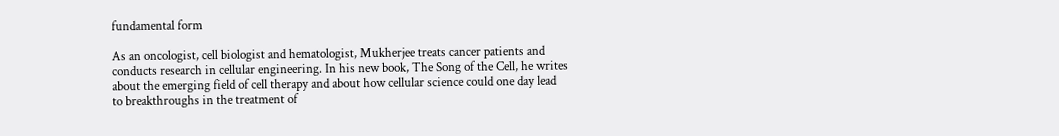fundamental form

As an oncologist, cell biologist and hematologist, Mukherjee treats cancer patients and conducts research in cellular engineering. In his new book, The Song of the Cell, he writes about the emerging field of cell therapy and about how cellular science could one day lead to breakthroughs in the treatment of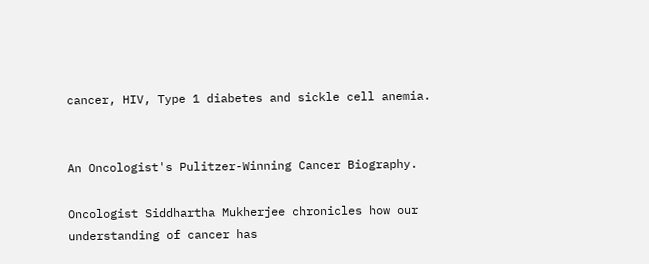cancer, HIV, Type 1 diabetes and sickle cell anemia.


An Oncologist's Pulitzer-Winning Cancer Biography.

Oncologist Siddhartha Mukherjee chronicles how our understanding of cancer has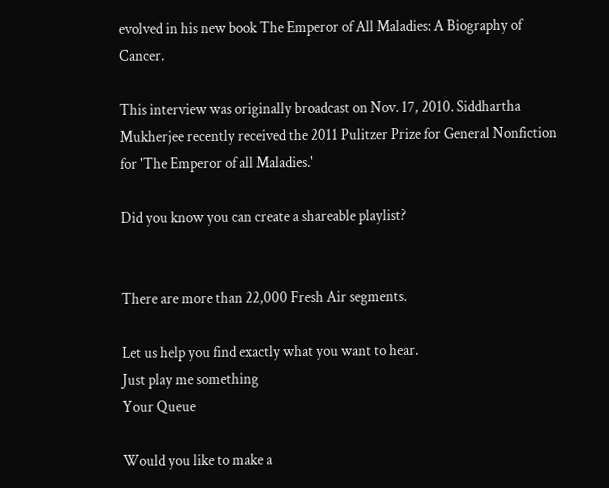evolved in his new book The Emperor of All Maladies: A Biography of Cancer.

This interview was originally broadcast on Nov. 17, 2010. Siddhartha Mukherjee recently received the 2011 Pulitzer Prize for General Nonfiction for 'The Emperor of all Maladies.'

Did you know you can create a shareable playlist?


There are more than 22,000 Fresh Air segments.

Let us help you find exactly what you want to hear.
Just play me something
Your Queue

Would you like to make a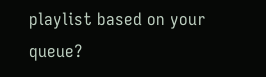playlist based on your queue?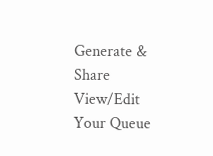Generate & Share View/Edit Your Queue